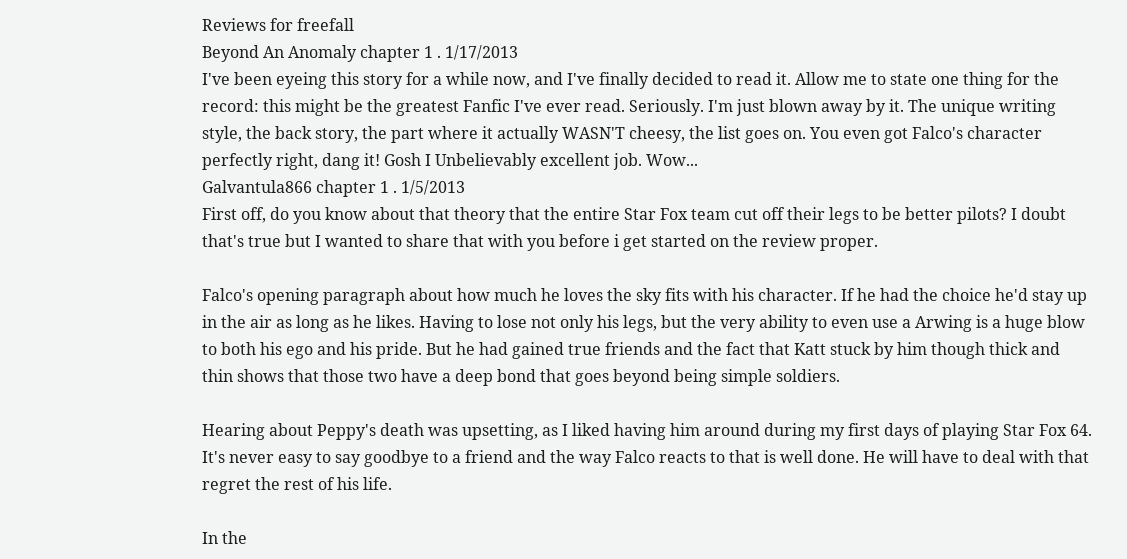Reviews for freefall
Beyond An Anomaly chapter 1 . 1/17/2013
I've been eyeing this story for a while now, and I've finally decided to read it. Allow me to state one thing for the record: this might be the greatest Fanfic I've ever read. Seriously. I'm just blown away by it. The unique writing style, the back story, the part where it actually WASN'T cheesy, the list goes on. You even got Falco's character perfectly right, dang it! Gosh I Unbelievably excellent job. Wow...
Galvantula866 chapter 1 . 1/5/2013
First off, do you know about that theory that the entire Star Fox team cut off their legs to be better pilots? I doubt that's true but I wanted to share that with you before i get started on the review proper.

Falco's opening paragraph about how much he loves the sky fits with his character. If he had the choice he'd stay up in the air as long as he likes. Having to lose not only his legs, but the very ability to even use a Arwing is a huge blow to both his ego and his pride. But he had gained true friends and the fact that Katt stuck by him though thick and thin shows that those two have a deep bond that goes beyond being simple soldiers.

Hearing about Peppy's death was upsetting, as I liked having him around during my first days of playing Star Fox 64. It's never easy to say goodbye to a friend and the way Falco reacts to that is well done. He will have to deal with that regret the rest of his life.

In the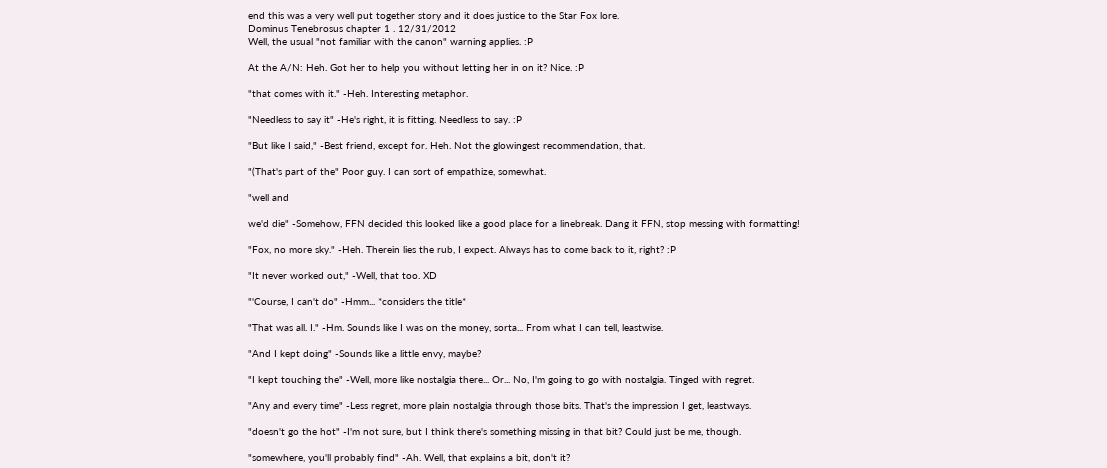end this was a very well put together story and it does justice to the Star Fox lore.
Dominus Tenebrosus chapter 1 . 12/31/2012
Well, the usual "not familiar with the canon" warning applies. :P

At the A/N: Heh. Got her to help you without letting her in on it? Nice. :P

"that comes with it." -Heh. Interesting metaphor.

"Needless to say it" -He's right, it is fitting. Needless to say. :P

"But like I said," -Best friend, except for. Heh. Not the glowingest recommendation, that.

"(That's part of the" Poor guy. I can sort of empathize, somewhat.

"well and

we'd die" -Somehow, FFN decided this looked like a good place for a linebreak. Dang it FFN, stop messing with formatting!

"Fox, no more sky." -Heh. Therein lies the rub, I expect. Always has to come back to it, right? :P

"It never worked out," -Well, that too. XD

"'Course, I can't do" -Hmm... *considers the title*

"That was all. I." -Hm. Sounds like I was on the money, sorta... From what I can tell, leastwise.

"And I kept doing" -Sounds like a little envy, maybe?

"I kept touching the" -Well, more like nostalgia there... Or... No, I'm going to go with nostalgia. Tinged with regret.

"Any and every time" -Less regret, more plain nostalgia through those bits. That's the impression I get, leastways.

"doesn't go the hot" -I'm not sure, but I think there's something missing in that bit? Could just be me, though.

"somewhere, you'll probably find" -Ah. Well, that explains a bit, don't it?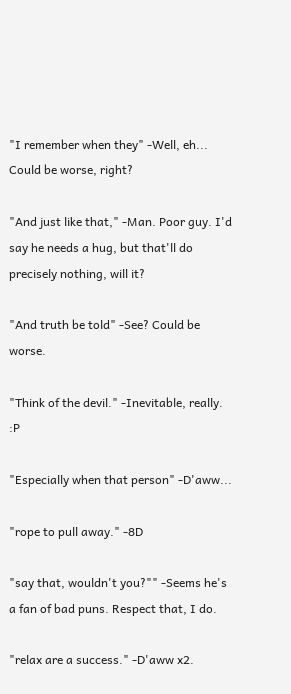"I remember when they" -Well, eh... Could be worse, right?

"And just like that," -Man. Poor guy. I'd say he needs a hug, but that'll do precisely nothing, will it?

"And truth be told" -See? Could be worse.

"Think of the devil." -Inevitable, really. :P

"Especially when that person" -D'aww...

"rope to pull away." -8D

"say that, wouldn't you?"" -Seems he's a fan of bad puns. Respect that, I do.

"relax are a success." -D'aww x2.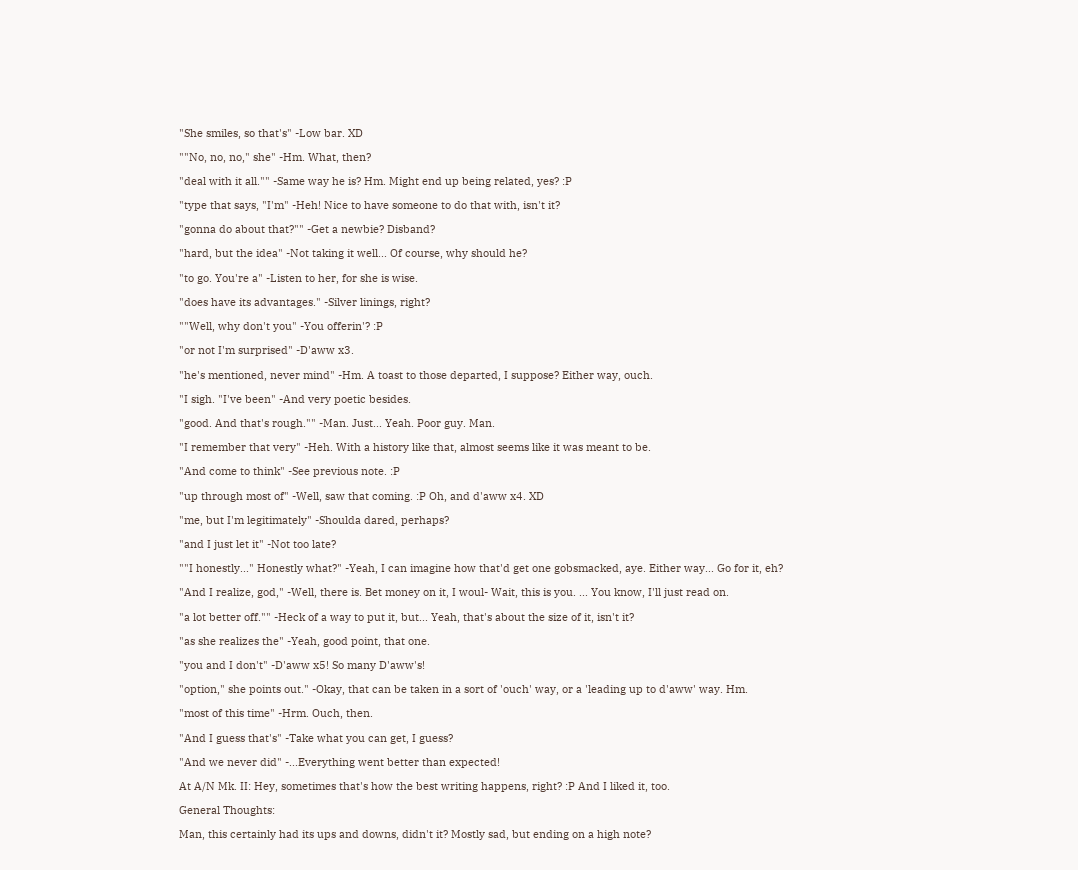"She smiles, so that's" -Low bar. XD

""No, no, no," she" -Hm. What, then?

"deal with it all."" -Same way he is? Hm. Might end up being related, yes? :P

"type that says, "I'm" -Heh! Nice to have someone to do that with, isn't it?

"gonna do about that?"" -Get a newbie? Disband?

"hard, but the idea" -Not taking it well... Of course, why should he?

"to go. You're a" -Listen to her, for she is wise.

"does have its advantages." -Silver linings, right?

""Well, why don't you" -You offerin'? :P

"or not I'm surprised" -D'aww x3.

"he's mentioned, never mind" -Hm. A toast to those departed, I suppose? Either way, ouch.

"I sigh. "I've been" -And very poetic besides.

"good. And that's rough."" -Man. Just... Yeah. Poor guy. Man.

"I remember that very" -Heh. With a history like that, almost seems like it was meant to be.

"And come to think" -See previous note. :P

"up through most of" -Well, saw that coming. :P Oh, and d'aww x4. XD

"me, but I'm legitimately" -Shoulda dared, perhaps?

"and I just let it" -Not too late?

""I honestly..." Honestly what?" -Yeah, I can imagine how that'd get one gobsmacked, aye. Either way... Go for it, eh?

"And I realize, god," -Well, there is. Bet money on it, I woul- Wait, this is you. ... You know, I'll just read on.

"a lot better off."" -Heck of a way to put it, but... Yeah, that's about the size of it, isn't it?

"as she realizes the" -Yeah, good point, that one.

"you and I don't" -D'aww x5! So many D'aww's!

"option," she points out." -Okay, that can be taken in a sort of 'ouch' way, or a 'leading up to d'aww' way. Hm.

"most of this time" -Hrm. Ouch, then.

"And I guess that's" -Take what you can get, I guess?

"And we never did" -...Everything went better than expected!

At A/N Mk. II: Hey, sometimes that's how the best writing happens, right? :P And I liked it, too.

General Thoughts:

Man, this certainly had its ups and downs, didn't it? Mostly sad, but ending on a high note?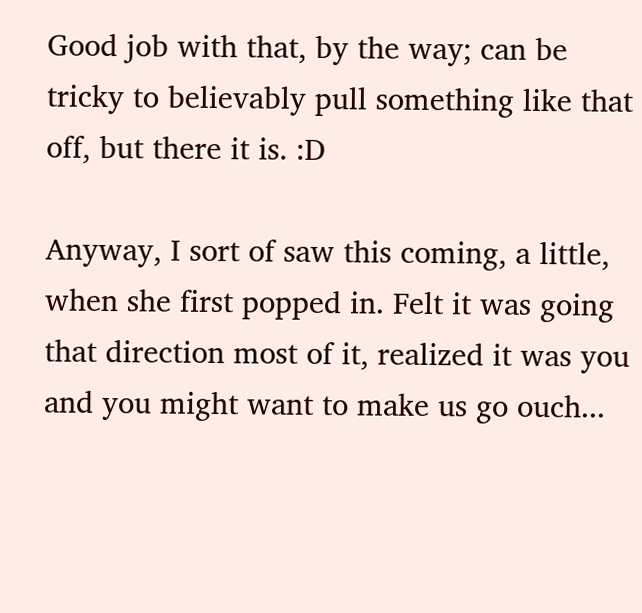Good job with that, by the way; can be tricky to believably pull something like that off, but there it is. :D

Anyway, I sort of saw this coming, a little, when she first popped in. Felt it was going that direction most of it, realized it was you and you might want to make us go ouch...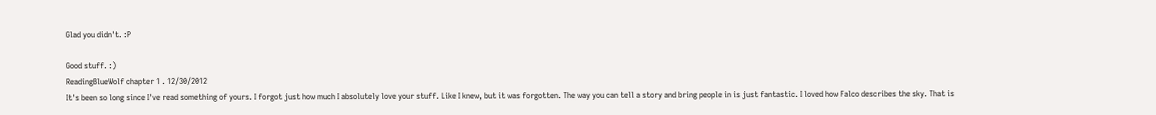Glad you didn't. :P

Good stuff. :)
ReadingBlueWolf chapter 1 . 12/30/2012
It's been so long since I've read something of yours. I forgot just how much I absolutely love your stuff. Like I knew, but it was forgotten. The way you can tell a story and bring people in is just fantastic. I loved how Falco describes the sky. That is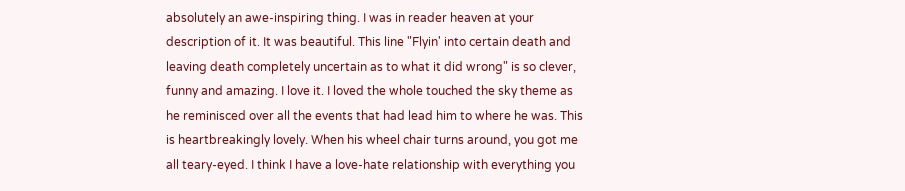absolutely an awe-inspiring thing. I was in reader heaven at your description of it. It was beautiful. This line "Flyin' into certain death and leaving death completely uncertain as to what it did wrong" is so clever, funny and amazing. I love it. I loved the whole touched the sky theme as he reminisced over all the events that had lead him to where he was. This is heartbreakingly lovely. When his wheel chair turns around, you got me all teary-eyed. I think I have a love-hate relationship with everything you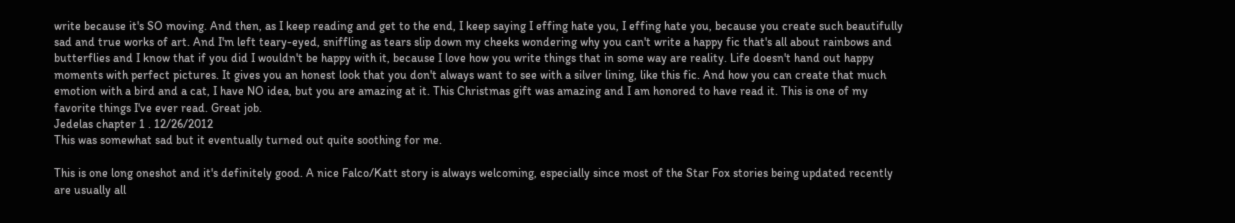write because it's SO moving. And then, as I keep reading and get to the end, I keep saying I effing hate you, I effing hate you, because you create such beautifully sad and true works of art. And I'm left teary-eyed, sniffling as tears slip down my cheeks wondering why you can't write a happy fic that's all about rainbows and butterflies and I know that if you did I wouldn't be happy with it, because I love how you write things that in some way are reality. Life doesn't hand out happy moments with perfect pictures. It gives you an honest look that you don't always want to see with a silver lining, like this fic. And how you can create that much emotion with a bird and a cat, I have NO idea, but you are amazing at it. This Christmas gift was amazing and I am honored to have read it. This is one of my favorite things I've ever read. Great job.
Jedelas chapter 1 . 12/26/2012
This was somewhat sad but it eventually turned out quite soothing for me.

This is one long oneshot and it's definitely good. A nice Falco/Katt story is always welcoming, especially since most of the Star Fox stories being updated recently are usually all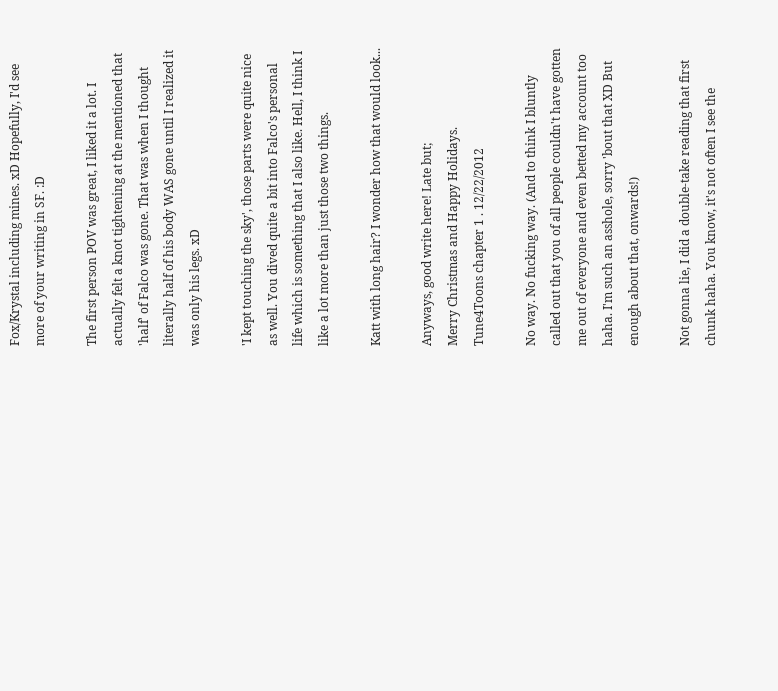Fox/Krystal including mines. xD Hopefully, I'd see more of your writing in SF. :D

The first person POV was great, I liked it a lot. I actually felt a knot tightening at the mentioned that 'half' of Falco was gone. That was when I thought literally half of his body WAS gone until I realized it was only his legs. xD

'I kept touching the sky', those parts were quite nice as well. You dived quite a bit into Falco's personal life which is something that I also like. Hell, I think I like a lot more than just those two things.

Katt with long hair? I wonder how that would look...

Anyways, good write here! Late but;
Merry Christmas and Happy Holidays.
Tune4Toons chapter 1 . 12/22/2012

No way. No fucking way. (And to think I bluntly called out that you of all people couldn't have gotten me out of everyone and even betted my account too haha. I'm such an asshole, sorry 'bout that XD But enough about that, onwards!)

Not gonna lie, I did a double-take reading that first chunk haha. You know, it's not often I see the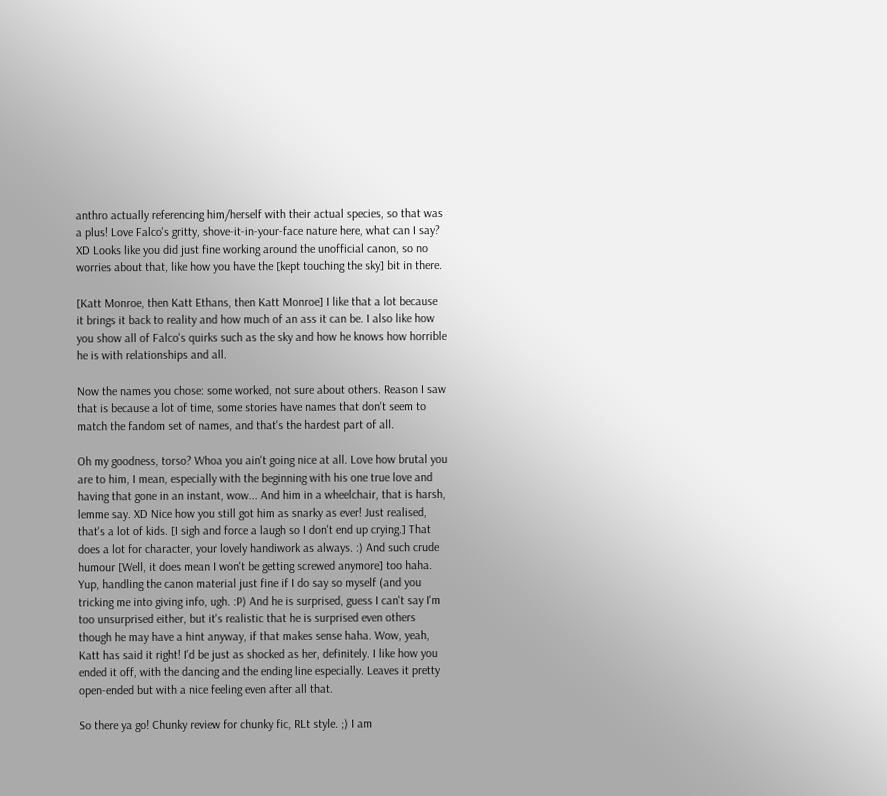anthro actually referencing him/herself with their actual species, so that was a plus! Love Falco's gritty, shove-it-in-your-face nature here, what can I say? XD Looks like you did just fine working around the unofficial canon, so no worries about that, like how you have the [kept touching the sky] bit in there.

[Katt Monroe, then Katt Ethans, then Katt Monroe] I like that a lot because it brings it back to reality and how much of an ass it can be. I also like how you show all of Falco's quirks such as the sky and how he knows how horrible he is with relationships and all.

Now the names you chose: some worked, not sure about others. Reason I saw that is because a lot of time, some stories have names that don't seem to match the fandom set of names, and that's the hardest part of all.

Oh my goodness, torso? Whoa you ain't going nice at all. Love how brutal you are to him, I mean, especially with the beginning with his one true love and having that gone in an instant, wow... And him in a wheelchair, that is harsh, lemme say. XD Nice how you still got him as snarky as ever! Just realised, that's a lot of kids. [I sigh and force a laugh so I don't end up crying.] That does a lot for character, your lovely handiwork as always. :) And such crude humour [Well, it does mean I won't be getting screwed anymore] too haha. Yup, handling the canon material just fine if I do say so myself (and you tricking me into giving info, ugh. :P) And he is surprised, guess I can't say I'm too unsurprised either, but it's realistic that he is surprised even others though he may have a hint anyway, if that makes sense haha. Wow, yeah, Katt has said it right! I'd be just as shocked as her, definitely. I like how you ended it off, with the dancing and the ending line especially. Leaves it pretty open-ended but with a nice feeling even after all that.

So there ya go! Chunky review for chunky fic, RLt style. ;) I am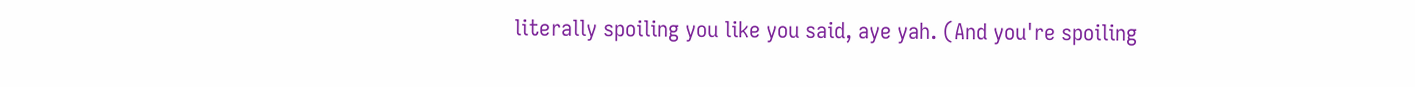literally spoiling you like you said, aye yah. (And you're spoiling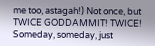me too, astagah!) Not once, but TWICE GODDAMMIT! TWICE! Someday, someday, just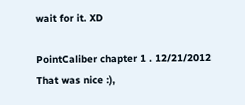wait for it. XD

PointCaliber chapter 1 . 12/21/2012
That was nice :),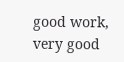good work, very good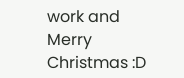work and Merry Christmas :D